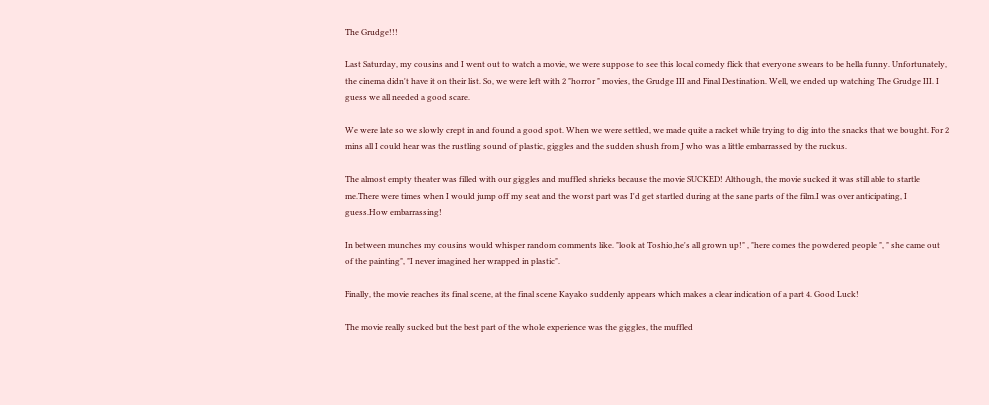The Grudge!!!

Last Saturday, my cousins and I went out to watch a movie, we were suppose to see this local comedy flick that everyone swears to be hella funny. Unfortunately, the cinema didn't have it on their list. So, we were left with 2 "horror " movies, the Grudge III and Final Destination. Well, we ended up watching The Grudge III. I guess we all needed a good scare.

We were late so we slowly crept in and found a good spot. When we were settled, we made quite a racket while trying to dig into the snacks that we bought. For 2 mins all I could hear was the rustling sound of plastic, giggles and the sudden shush from J who was a little embarrassed by the ruckus.

The almost empty theater was filled with our giggles and muffled shrieks because the movie SUCKED! Although, the movie sucked it was still able to startle me.There were times when I would jump off my seat and the worst part was I'd get startled during at the sane parts of the film.I was over anticipating, I guess.How embarrassing!

In between munches my cousins would whisper random comments like. "look at Toshio,he's all grown up!" , "here comes the powdered people ", " she came out of the painting", "I never imagined her wrapped in plastic".

Finally, the movie reaches its final scene, at the final scene Kayako suddenly appears which makes a clear indication of a part 4. Good Luck!

The movie really sucked but the best part of the whole experience was the giggles, the muffled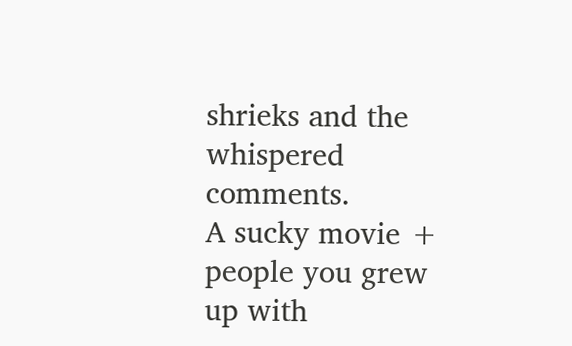shrieks and the whispered comments.
A sucky movie + people you grew up with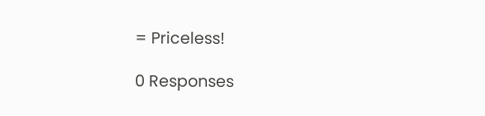= Priceless!

0 Responses